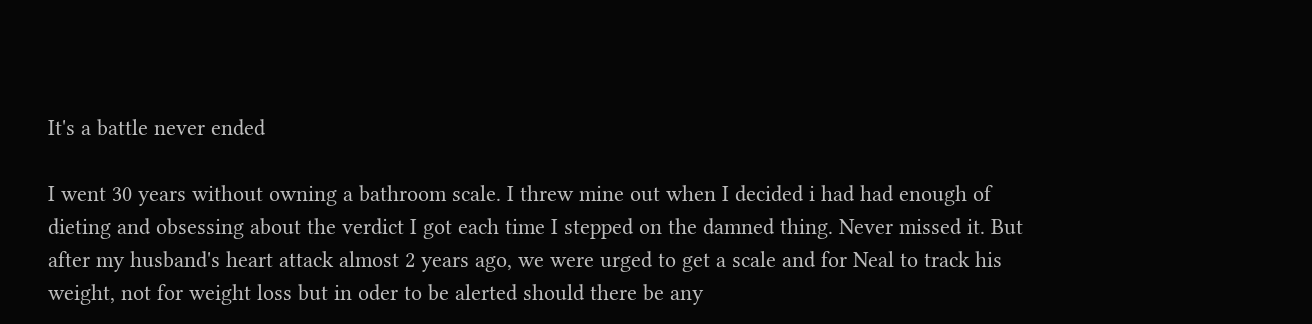It's a battle never ended

I went 30 years without owning a bathroom scale. I threw mine out when I decided i had had enough of dieting and obsessing about the verdict I got each time I stepped on the damned thing. Never missed it. But after my husband's heart attack almost 2 years ago, we were urged to get a scale and for Neal to track his weight, not for weight loss but in oder to be alerted should there be any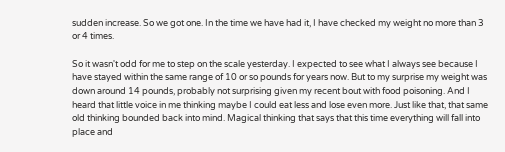sudden increase. So we got one. In the time we have had it, I have checked my weight no more than 3 or 4 times.

So it wasn't odd for me to step on the scale yesterday. I expected to see what I always see because I have stayed within the same range of 10 or so pounds for years now. But to my surprise my weight was down around 14 pounds, probably not surprising given my recent bout with food poisoning. And I heard that little voice in me thinking maybe I could eat less and lose even more. Just like that, that same old thinking bounded back into mind. Magical thinking that says that this time everything will fall into place and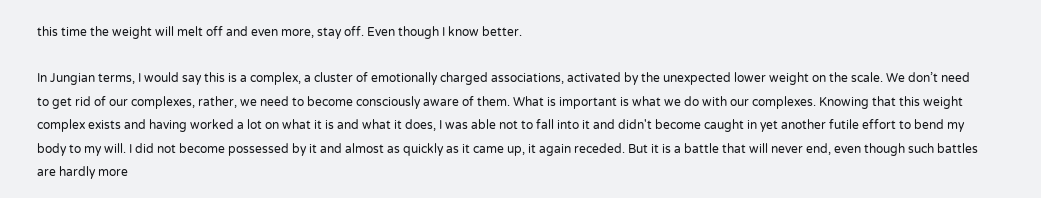this time the weight will melt off and even more, stay off. Even though I know better.

In Jungian terms, I would say this is a complex, a cluster of emotionally charged associations, activated by the unexpected lower weight on the scale. We don’t need to get rid of our complexes, rather, we need to become consciously aware of them. What is important is what we do with our complexes. Knowing that this weight complex exists and having worked a lot on what it is and what it does, I was able not to fall into it and didn't become caught in yet another futile effort to bend my body to my will. I did not become possessed by it and almost as quickly as it came up, it again receded. But it is a battle that will never end, even though such battles are hardly more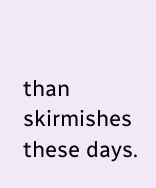than skirmishes these days.